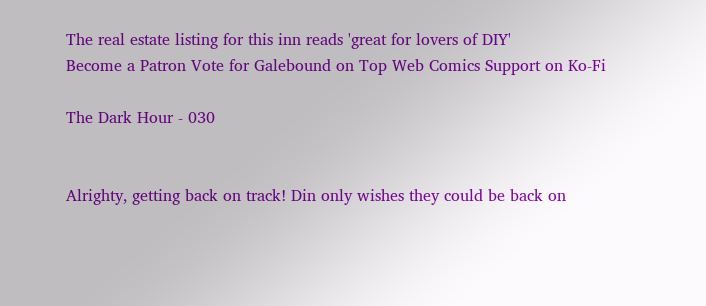The real estate listing for this inn reads 'great for lovers of DIY'
Become a Patron Vote for Galebound on Top Web Comics Support on Ko-Fi

The Dark Hour - 030


Alrighty, getting back on track! Din only wishes they could be back on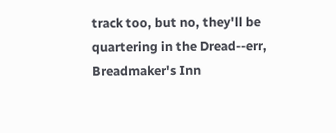track too, but no, they'll be quartering in the Dread--err, Breadmaker's Inn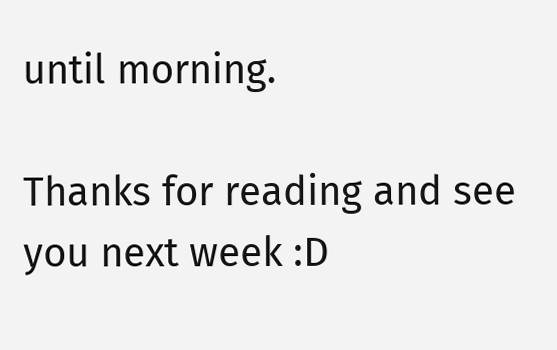until morning.

Thanks for reading and see you next week :D